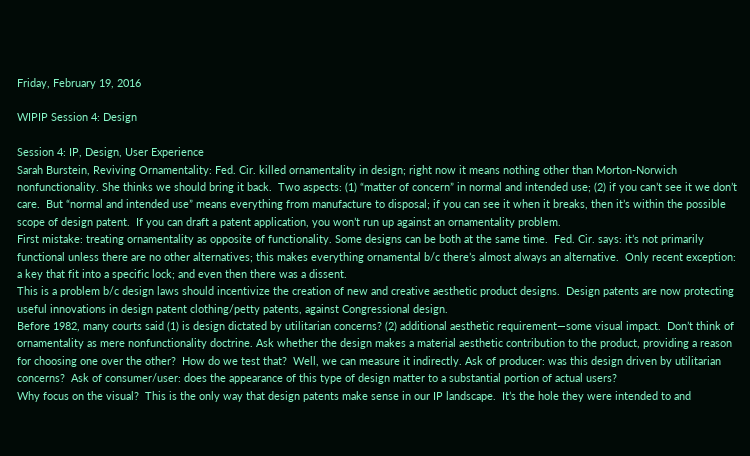Friday, February 19, 2016

WIPIP Session 4: Design

Session 4: IP, Design, User Experience
Sarah Burstein, Reviving Ornamentality: Fed. Cir. killed ornamentality in design; right now it means nothing other than Morton-Norwich nonfunctionality. She thinks we should bring it back.  Two aspects: (1) “matter of concern” in normal and intended use; (2) if you can’t see it we don’t care.  But “normal and intended use” means everything from manufacture to disposal; if you can see it when it breaks, then it’s within the possible scope of design patent.  If you can draft a patent application, you won’t run up against an ornamentality problem.
First mistake: treating ornamentality as opposite of functionality. Some designs can be both at the same time.  Fed. Cir. says: it’s not primarily functional unless there are no other alternatives; this makes everything ornamental b/c there’s almost always an alternative.  Only recent exception: a key that fit into a specific lock; and even then there was a dissent.
This is a problem b/c design laws should incentivize the creation of new and creative aesthetic product designs.  Design patents are now protecting useful innovations in design patent clothing/petty patents, against Congressional design.
Before 1982, many courts said (1) is design dictated by utilitarian concerns? (2) additional aesthetic requirement—some visual impact.  Don’t think of ornamentality as mere nonfunctionality doctrine. Ask whether the design makes a material aesthetic contribution to the product, providing a reason for choosing one over the other?  How do we test that?  Well, we can measure it indirectly. Ask of producer: was this design driven by utilitarian concerns?  Ask of consumer/user: does the appearance of this type of design matter to a substantial portion of actual users?
Why focus on the visual?  This is the only way that design patents make sense in our IP landscape.  It’s the hole they were intended to and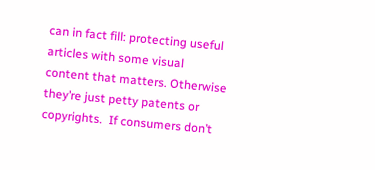can in fact fill: protecting useful articles with some visual content that matters. Otherwise they’re just petty patents or copyrights.  If consumers don’t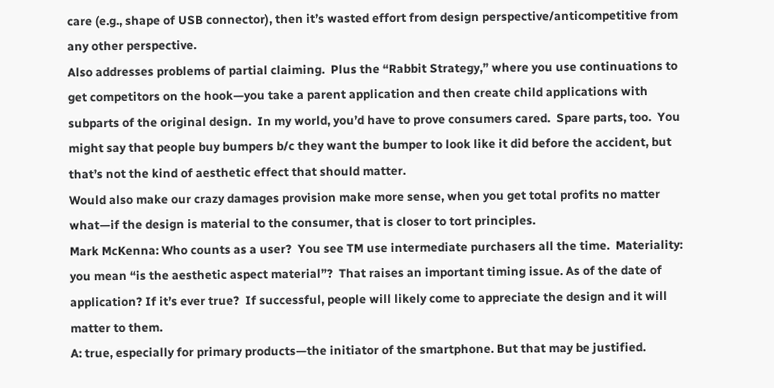care (e.g., shape of USB connector), then it’s wasted effort from design perspective/anticompetitive from any other perspective.
Also addresses problems of partial claiming.  Plus the “Rabbit Strategy,” where you use continuations to get competitors on the hook—you take a parent application and then create child applications with subparts of the original design.  In my world, you’d have to prove consumers cared.  Spare parts, too.  You might say that people buy bumpers b/c they want the bumper to look like it did before the accident, but that’s not the kind of aesthetic effect that should matter.
Would also make our crazy damages provision make more sense, when you get total profits no matter what—if the design is material to the consumer, that is closer to tort principles.
Mark McKenna: Who counts as a user?  You see TM use intermediate purchasers all the time.  Materiality: you mean “is the aesthetic aspect material”?  That raises an important timing issue. As of the date of application? If it’s ever true?  If successful, people will likely come to appreciate the design and it will matter to them.
A: true, especially for primary products—the initiator of the smartphone. But that may be justified.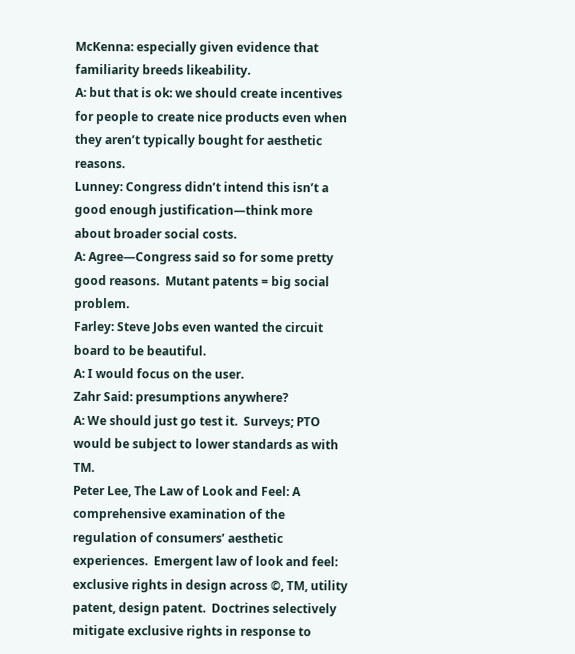McKenna: especially given evidence that familiarity breeds likeability.
A: but that is ok: we should create incentives for people to create nice products even when they aren’t typically bought for aesthetic reasons.
Lunney: Congress didn’t intend this isn’t a good enough justification—think more about broader social costs.
A: Agree—Congress said so for some pretty good reasons.  Mutant patents = big social problem.
Farley: Steve Jobs even wanted the circuit board to be beautiful.
A: I would focus on the user.
Zahr Said: presumptions anywhere?
A: We should just go test it.  Surveys; PTO would be subject to lower standards as with TM.
Peter Lee, The Law of Look and Feel: A comprehensive examination of the regulation of consumers’ aesthetic experiences.  Emergent law of look and feel: exclusive rights in design across ©, TM, utility patent, design patent.  Doctrines selectively mitigate exclusive rights in response to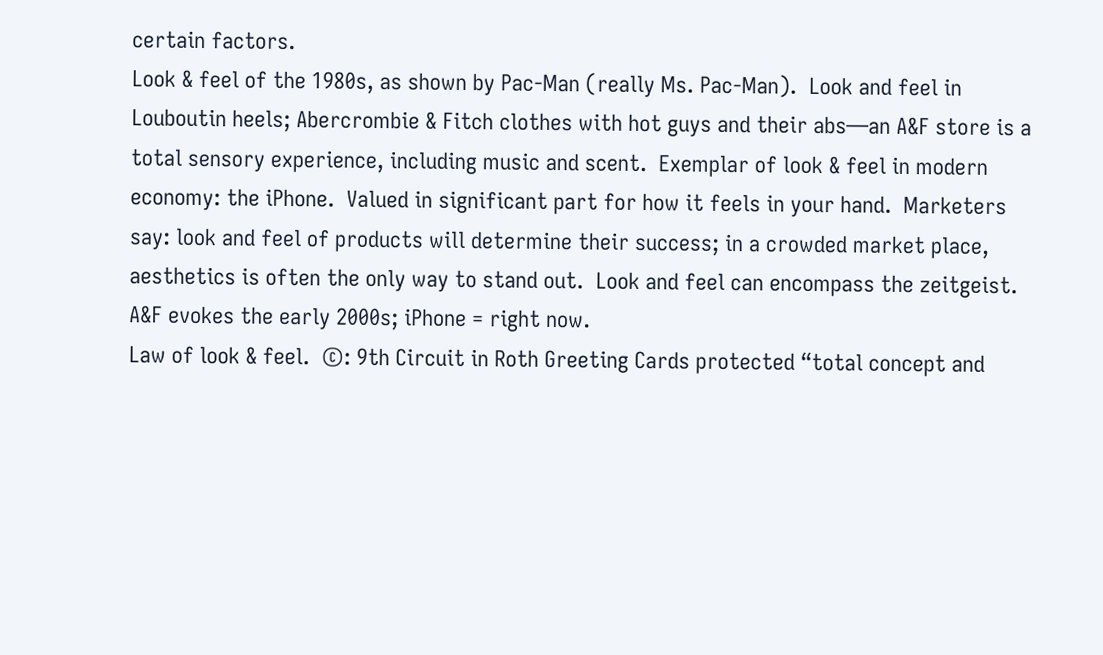certain factors.
Look & feel of the 1980s, as shown by Pac-Man (really Ms. Pac-Man).  Look and feel in Louboutin heels; Abercrombie & Fitch clothes with hot guys and their abs—an A&F store is a total sensory experience, including music and scent.  Exemplar of look & feel in modern economy: the iPhone.  Valued in significant part for how it feels in your hand.  Marketers say: look and feel of products will determine their success; in a crowded market place, aesthetics is often the only way to stand out.  Look and feel can encompass the zeitgeist.  A&F evokes the early 2000s; iPhone = right now.
Law of look & feel.  ©: 9th Circuit in Roth Greeting Cards protected “total concept and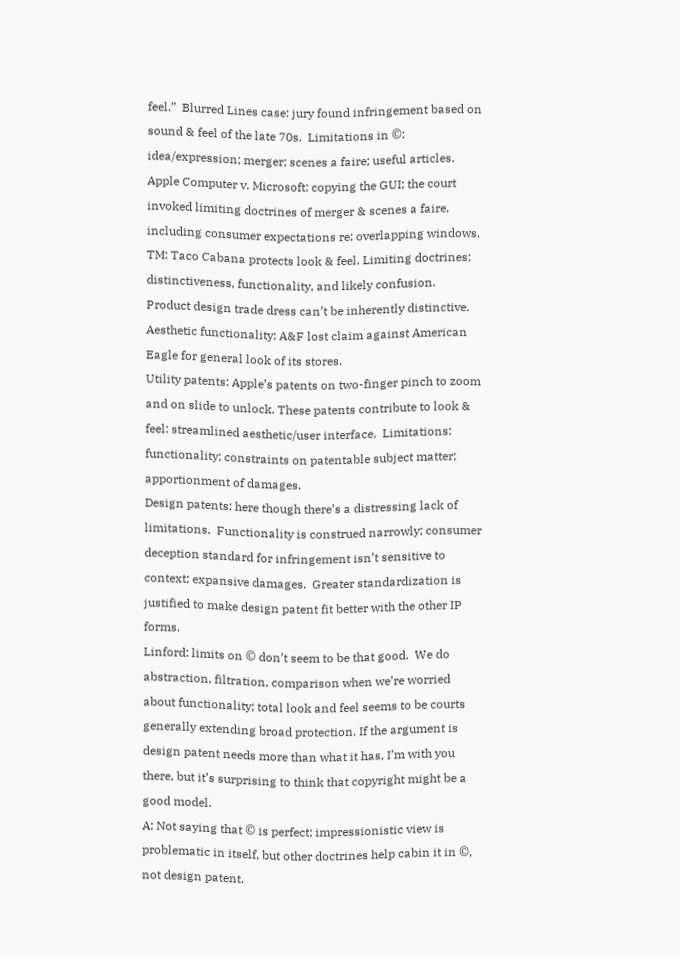feel.”  Blurred Lines case: jury found infringement based on sound & feel of the late 70s.  Limitations in ©: idea/expression; merger; scenes a faire; useful articles.  Apple Computer v. Microsoft: copying the GUI; the court invoked limiting doctrines of merger & scenes a faire, including consumer expectations re: overlapping windows.
TM: Taco Cabana protects look & feel. Limiting doctrines: distinctiveness, functionality, and likely confusion.  Product design trade dress can’t be inherently distinctive.  Aesthetic functionality: A&F lost claim against American Eagle for general look of its stores.
Utility patents: Apple’s patents on two-finger pinch to zoom and on slide to unlock. These patents contribute to look & feel: streamlined aesthetic/user interface.  Limitations: functionality; constraints on patentable subject matter; apportionment of damages.
Design patents: here though there’s a distressing lack of limitations.  Functionality is construed narrowly; consumer deception standard for infringement isn’t sensitive to context; expansive damages.  Greater standardization is justified to make design patent fit better with the other IP forms.
Linford: limits on © don’t seem to be that good.  We do abstraction, filtration, comparison when we’re worried about functionality; total look and feel seems to be courts generally extending broad protection. If the argument is design patent needs more than what it has, I’m with you there, but it’s surprising to think that copyright might be a good model.
A: Not saying that © is perfect; impressionistic view is problematic in itself, but other doctrines help cabin it in ©, not design patent.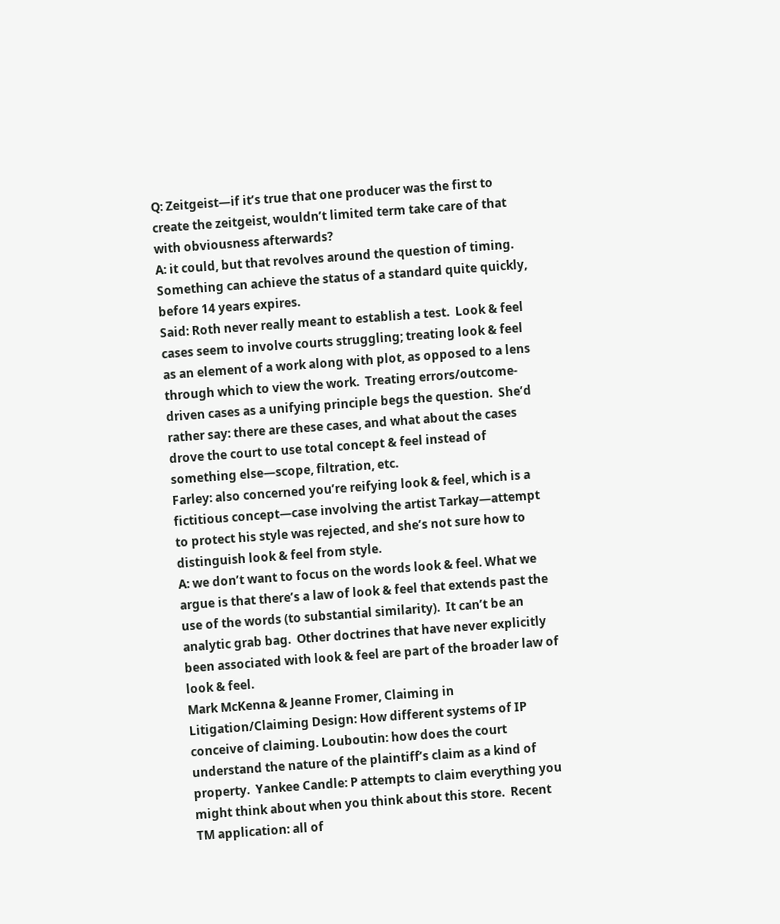Q: Zeitgeist—if it’s true that one producer was the first to create the zeitgeist, wouldn’t limited term take care of that with obviousness afterwards?
A: it could, but that revolves around the question of timing. Something can achieve the status of a standard quite quickly, before 14 years expires.
Said: Roth never really meant to establish a test.  Look & feel cases seem to involve courts struggling; treating look & feel as an element of a work along with plot, as opposed to a lens through which to view the work.  Treating errors/outcome-driven cases as a unifying principle begs the question.  She’d rather say: there are these cases, and what about the cases drove the court to use total concept & feel instead of something else—scope, filtration, etc.
Farley: also concerned you’re reifying look & feel, which is a fictitious concept—case involving the artist Tarkay—attempt to protect his style was rejected, and she’s not sure how to distinguish look & feel from style.
A: we don’t want to focus on the words look & feel. What we argue is that there’s a law of look & feel that extends past the use of the words (to substantial similarity).  It can’t be an analytic grab bag.  Other doctrines that have never explicitly been associated with look & feel are part of the broader law of look & feel.
Mark McKenna & Jeanne Fromer, Claiming in Litigation/Claiming Design: How different systems of IP conceive of claiming. Louboutin: how does the court understand the nature of the plaintiff’s claim as a kind of property.  Yankee Candle: P attempts to claim everything you might think about when you think about this store.  Recent TM application: all of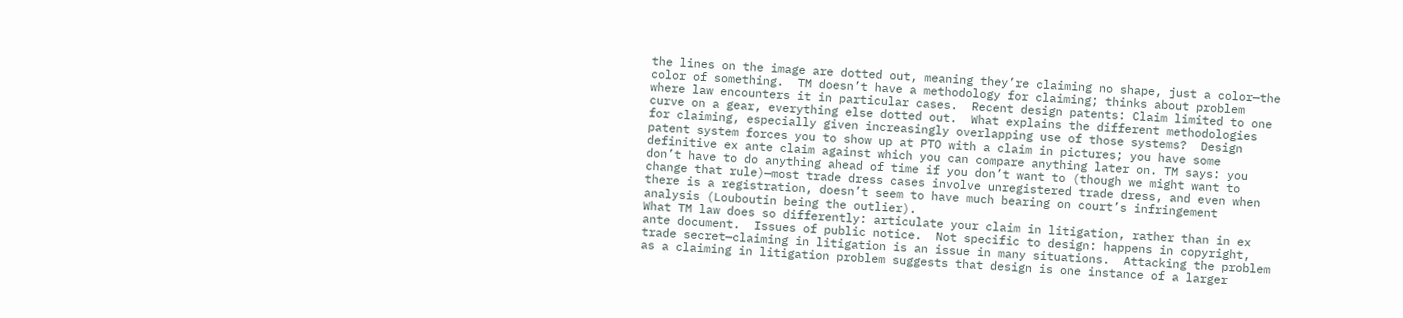the lines on the image are dotted out, meaning they’re claiming no shape, just a color—the color of something.  TM doesn’t have a methodology for claiming; thinks about problem where law encounters it in particular cases.  Recent design patents: Claim limited to one curve on a gear, everything else dotted out.  What explains the different methodologies for claiming, especially given increasingly overlapping use of those systems?  Design patent system forces you to show up at PTO with a claim in pictures; you have some definitive ex ante claim against which you can compare anything later on. TM says: you don’t have to do anything ahead of time if you don’t want to (though we might want to change that rule)—most trade dress cases involve unregistered trade dress, and even when there is a registration, doesn’t seem to have much bearing on court’s infringement analysis (Louboutin being the outlier).
What TM law does so differently: articulate your claim in litigation, rather than in ex ante document.  Issues of public notice.  Not specific to design: happens in copyright, trade secret—claiming in litigation is an issue in many situations.  Attacking the problem as a claiming in litigation problem suggests that design is one instance of a larger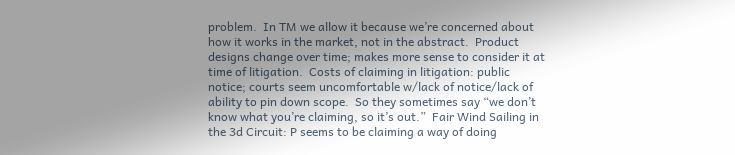problem.  In TM we allow it because we’re concerned about how it works in the market, not in the abstract.  Product designs change over time; makes more sense to consider it at time of litigation.  Costs of claiming in litigation: public notice; courts seem uncomfortable w/lack of notice/lack of ability to pin down scope.  So they sometimes say “we don’t know what you’re claiming, so it’s out.”  Fair Wind Sailing in the 3d Circuit: P seems to be claiming a way of doing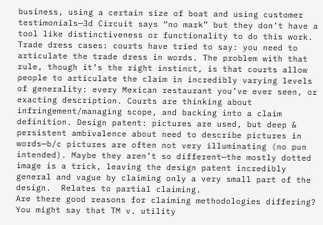business, using a certain size of boat and using customer testimonials—3d Circuit says “no mark” but they don’t have a tool like distinctiveness or functionality to do this work.
Trade dress cases: courts have tried to say: you need to articulate the trade dress in words. The problem with that rule, though it’s the right instinct, is that courts allow people to articulate the claim in incredibly varying levels of generality: every Mexican restaurant you’ve ever seen, or exacting description. Courts are thinking about infringement/managing scope, and backing into a claim definition. Design patent: pictures are used, but deep & persistent ambivalence about need to describe pictures in words—b/c pictures are often not very illuminating (no pun intended). Maybe they aren’t so different—the mostly dotted image is a trick, leaving the design patent incredibly general and vague by claiming only a very small part of the design.  Relates to partial claiming.
Are there good reasons for claiming methodologies differing?  You might say that TM v. utility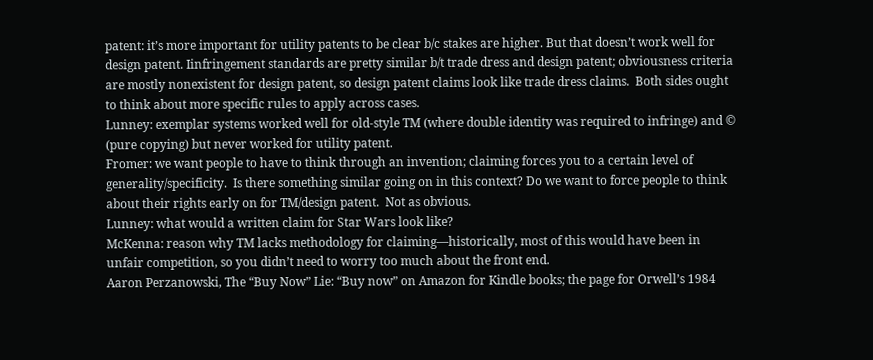patent: it’s more important for utility patents to be clear b/c stakes are higher. But that doesn’t work well for design patent. Iinfringement standards are pretty similar b/t trade dress and design patent; obviousness criteria are mostly nonexistent for design patent, so design patent claims look like trade dress claims.  Both sides ought to think about more specific rules to apply across cases.
Lunney: exemplar systems worked well for old-style TM (where double identity was required to infringe) and © (pure copying) but never worked for utility patent.
Fromer: we want people to have to think through an invention; claiming forces you to a certain level of generality/specificity.  Is there something similar going on in this context? Do we want to force people to think about their rights early on for TM/design patent.  Not as obvious.
Lunney: what would a written claim for Star Wars look like?
McKenna: reason why TM lacks methodology for claiming—historically, most of this would have been in unfair competition, so you didn’t need to worry too much about the front end.
Aaron Perzanowski, The “Buy Now” Lie: “Buy now” on Amazon for Kindle books; the page for Orwell’s 1984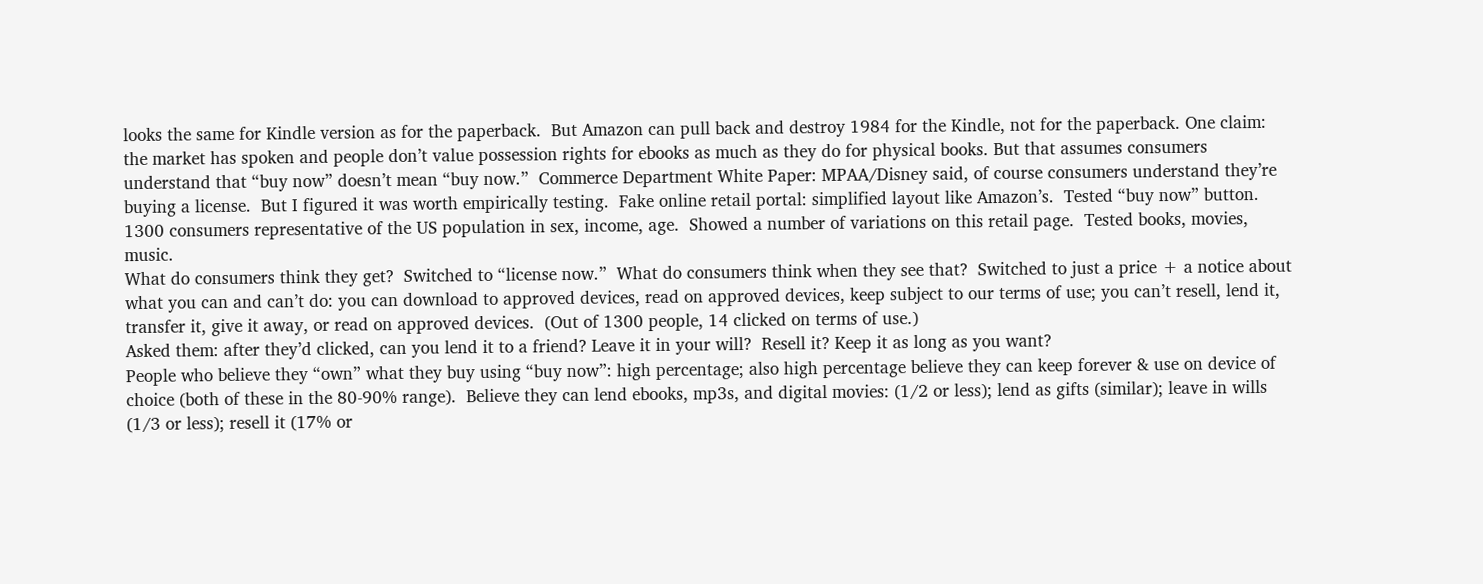looks the same for Kindle version as for the paperback.  But Amazon can pull back and destroy 1984 for the Kindle, not for the paperback. One claim: the market has spoken and people don’t value possession rights for ebooks as much as they do for physical books. But that assumes consumers understand that “buy now” doesn’t mean “buy now.”  Commerce Department White Paper: MPAA/Disney said, of course consumers understand they’re buying a license.  But I figured it was worth empirically testing.  Fake online retail portal: simplified layout like Amazon’s.  Tested “buy now” button. 1300 consumers representative of the US population in sex, income, age.  Showed a number of variations on this retail page.  Tested books, movies, music.
What do consumers think they get?  Switched to “license now.”  What do consumers think when they see that?  Switched to just a price + a notice about what you can and can’t do: you can download to approved devices, read on approved devices, keep subject to our terms of use; you can’t resell, lend it, transfer it, give it away, or read on approved devices.  (Out of 1300 people, 14 clicked on terms of use.)
Asked them: after they’d clicked, can you lend it to a friend? Leave it in your will?  Resell it? Keep it as long as you want?
People who believe they “own” what they buy using “buy now”: high percentage; also high percentage believe they can keep forever & use on device of choice (both of these in the 80-90% range).  Believe they can lend ebooks, mp3s, and digital movies: (1/2 or less); lend as gifts (similar); leave in wills (1/3 or less); resell it (17% or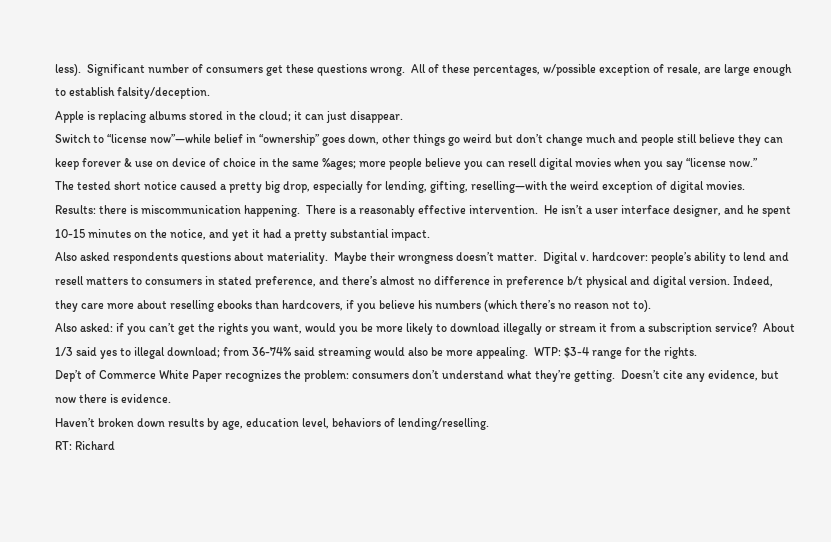less).  Significant number of consumers get these questions wrong.  All of these percentages, w/possible exception of resale, are large enough to establish falsity/deception.
Apple is replacing albums stored in the cloud; it can just disappear.
Switch to “license now”—while belief in “ownership” goes down, other things go weird but don’t change much and people still believe they can keep forever & use on device of choice in the same %ages; more people believe you can resell digital movies when you say “license now.”
The tested short notice caused a pretty big drop, especially for lending, gifting, reselling—with the weird exception of digital movies.
Results: there is miscommunication happening.  There is a reasonably effective intervention.  He isn’t a user interface designer, and he spent 10-15 minutes on the notice, and yet it had a pretty substantial impact.
Also asked respondents questions about materiality.  Maybe their wrongness doesn’t matter.  Digital v. hardcover: people’s ability to lend and resell matters to consumers in stated preference, and there’s almost no difference in preference b/t physical and digital version. Indeed, they care more about reselling ebooks than hardcovers, if you believe his numbers (which there’s no reason not to).
Also asked: if you can’t get the rights you want, would you be more likely to download illegally or stream it from a subscription service?  About 1/3 said yes to illegal download; from 36-74% said streaming would also be more appealing.  WTP: $3-4 range for the rights.
Dep’t of Commerce White Paper recognizes the problem: consumers don’t understand what they’re getting.  Doesn’t cite any evidence, but now there is evidence.
Haven’t broken down results by age, education level, behaviors of lending/reselling.
RT: Richard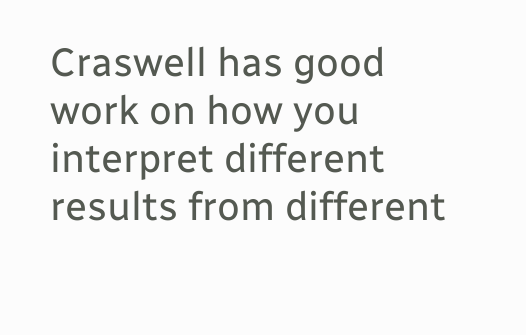Craswell has good work on how you interpret different results from different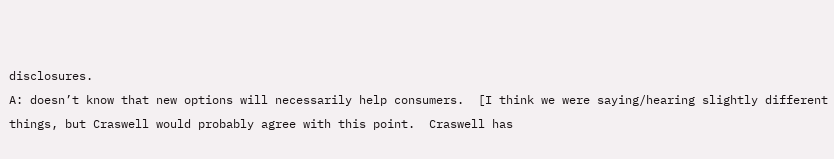disclosures.
A: doesn’t know that new options will necessarily help consumers.  [I think we were saying/hearing slightly different things, but Craswell would probably agree with this point.  Craswell has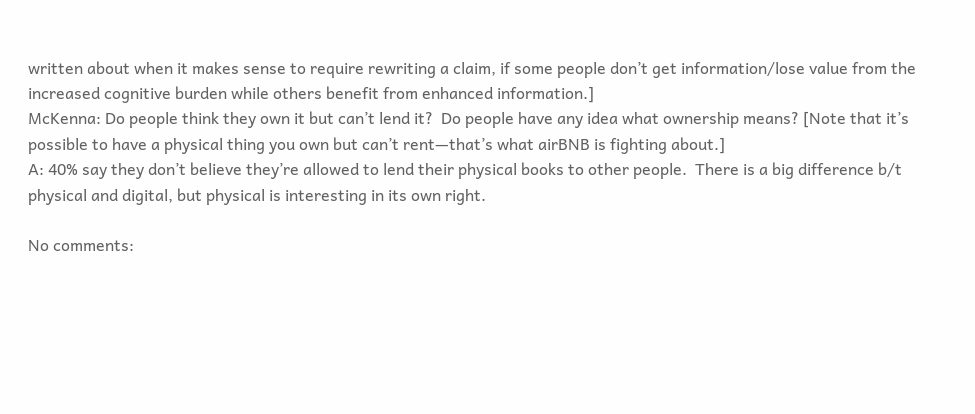written about when it makes sense to require rewriting a claim, if some people don’t get information/lose value from the increased cognitive burden while others benefit from enhanced information.]
McKenna: Do people think they own it but can’t lend it?  Do people have any idea what ownership means? [Note that it’s possible to have a physical thing you own but can’t rent—that’s what airBNB is fighting about.]
A: 40% say they don’t believe they’re allowed to lend their physical books to other people.  There is a big difference b/t physical and digital, but physical is interesting in its own right.

No comments: